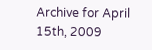Archive for April 15th, 2009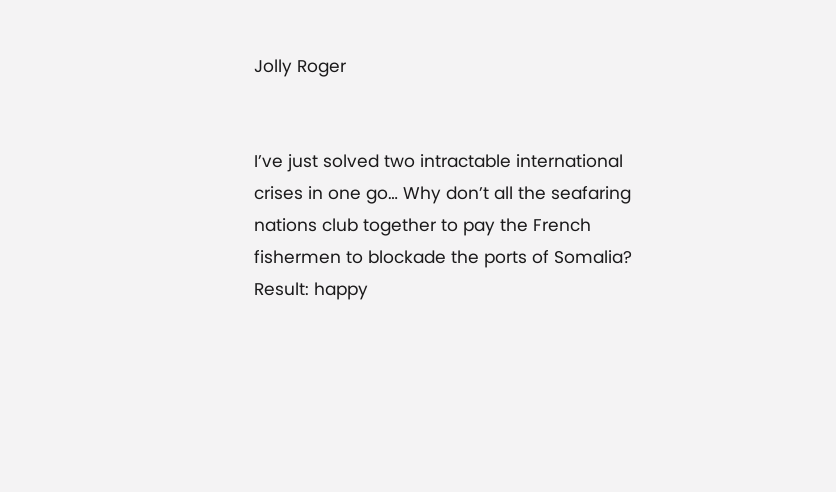Jolly Roger


I’ve just solved two intractable international crises in one go… Why don’t all the seafaring nations club together to pay the French fishermen to blockade the ports of Somalia? Result: happy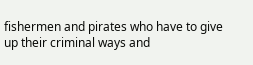fishermen and pirates who have to give up their criminal ways and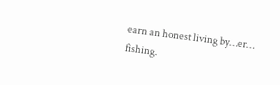earn an honest living by…er… fishing.